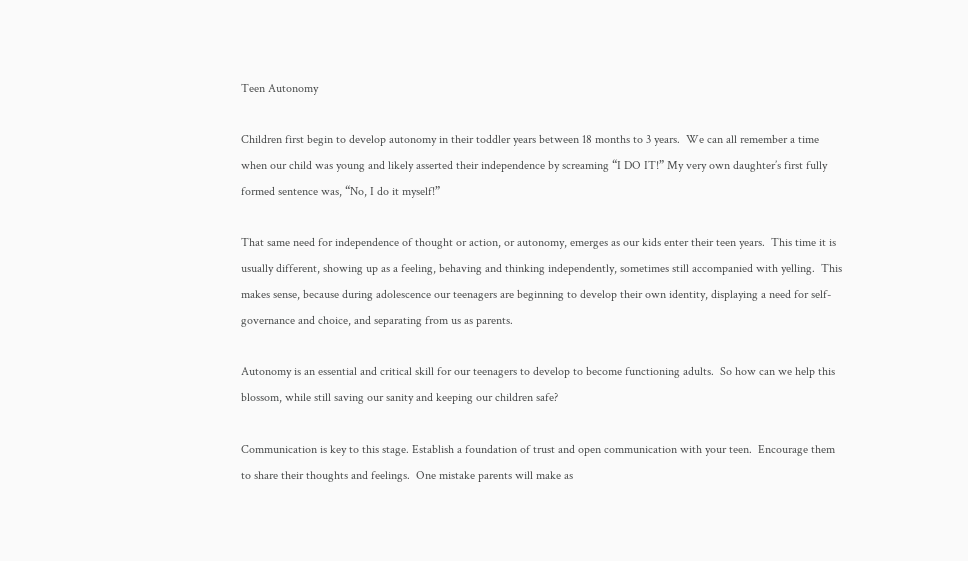Teen Autonomy

Children first begin to develop autonomy in their toddler years between 18 months to 3 years.  We can all remember a time when our child was young and likely asserted their independence by screaming “I DO IT!” My very own daughter’s first fully formed sentence was, “No, I do it myself!”

That same need for independence of thought or action, or autonomy, emerges as our kids enter their teen years.  This time it is usually different, showing up as a feeling, behaving and thinking independently, sometimes still accompanied with yelling.  This makes sense, because during adolescence our teenagers are beginning to develop their own identity, displaying a need for self-governance and choice, and separating from us as parents.

Autonomy is an essential and critical skill for our teenagers to develop to become functioning adults.  So how can we help this blossom, while still saving our sanity and keeping our children safe?

Communication is key to this stage. Establish a foundation of trust and open communication with your teen.  Encourage them to share their thoughts and feelings.  One mistake parents will make as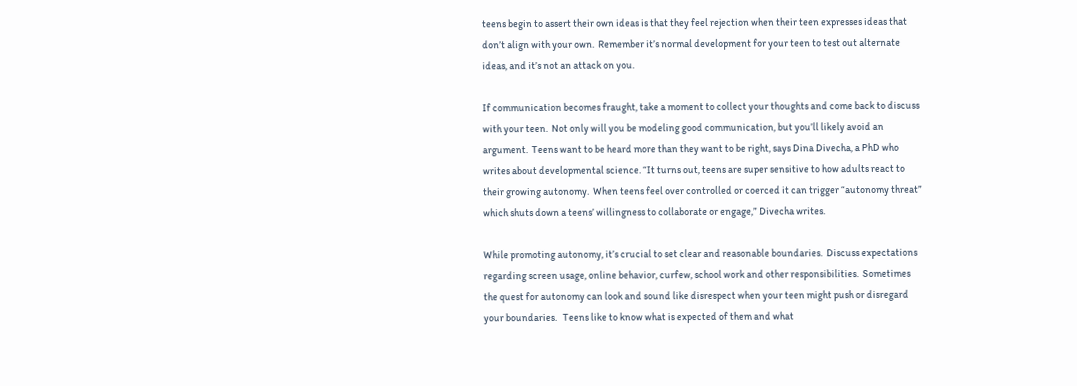teens begin to assert their own ideas is that they feel rejection when their teen expresses ideas that don’t align with your own.  Remember it’s normal development for your teen to test out alternate ideas, and it’s not an attack on you.

If communication becomes fraught, take a moment to collect your thoughts and come back to discuss with your teen.  Not only will you be modeling good communication, but you’ll likely avoid an argument.  Teens want to be heard more than they want to be right, says Dina Divecha, a PhD who writes about developmental science. “It turns out, teens are super sensitive to how adults react to their growing autonomy.  When teens feel over controlled or coerced it can trigger “autonomy threat” which shuts down a teens’ willingness to collaborate or engage,” Divecha writes.

While promoting autonomy, it’s crucial to set clear and reasonable boundaries.  Discuss expectations regarding screen usage, online behavior, curfew, school work and other responsibilities.  Sometimes the quest for autonomy can look and sound like disrespect when your teen might push or disregard your boundaries.   Teens like to know what is expected of them and what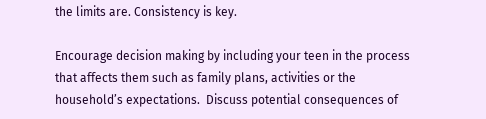the limits are. Consistency is key.

Encourage decision making by including your teen in the process that affects them such as family plans, activities or the household’s expectations.  Discuss potential consequences of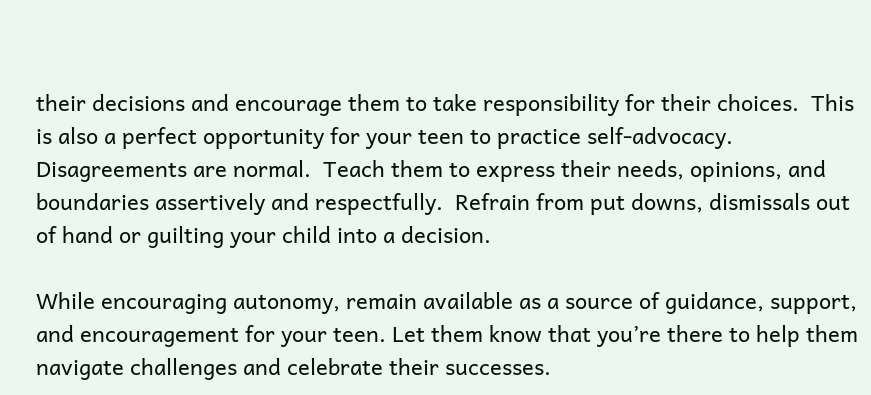their decisions and encourage them to take responsibility for their choices.  This is also a perfect opportunity for your teen to practice self-advocacy.  Disagreements are normal.  Teach them to express their needs, opinions, and boundaries assertively and respectfully.  Refrain from put downs, dismissals out of hand or guilting your child into a decision.

While encouraging autonomy, remain available as a source of guidance, support, and encouragement for your teen. Let them know that you’re there to help them navigate challenges and celebrate their successes.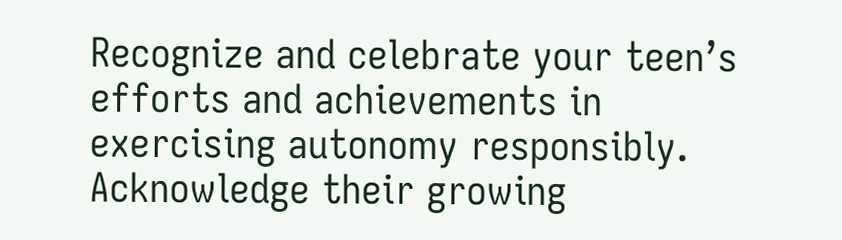Recognize and celebrate your teen’s efforts and achievements in exercising autonomy responsibly. Acknowledge their growing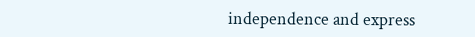independence and express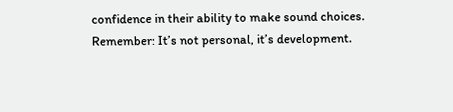confidence in their ability to make sound choices.  Remember: It’s not personal, it’s development.